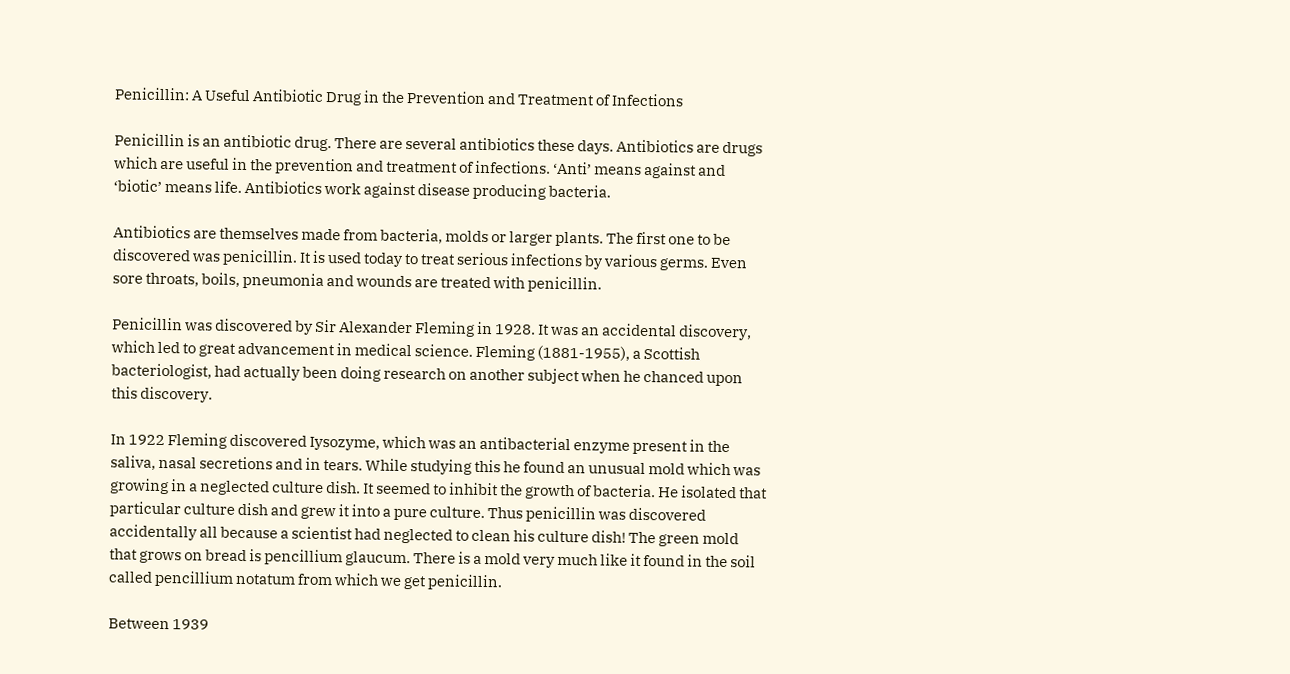Penicillin: A Useful Antibiotic Drug in the Prevention and Treatment of Infections

Penicillin is an antibiotic drug. There are several antibiotics these days. Antibiotics are drugs which are useful in the prevention and treatment of infections. ‘Anti’ means against and ‘biotic’ means life. Antibiotics work against disease producing bacteria.

Antibiotics are themselves made from bacteria, molds or larger plants. The first one to be discovered was penicillin. It is used today to treat serious infections by various germs. Even sore throats, boils, pneumonia and wounds are treated with penicillin.

Penicillin was discovered by Sir Alexander Fleming in 1928. It was an accidental discovery, which led to great advancement in medical science. Fleming (1881-1955), a Scottish bacteriologist, had actually been doing research on another subject when he chanced upon this discovery.

In 1922 Fleming discovered Iysozyme, which was an antibacterial enzyme present in the saliva, nasal secretions and in tears. While studying this he found an unusual mold which was growing in a neglected culture dish. It seemed to inhibit the growth of bacteria. He isolated that particular culture dish and grew it into a pure culture. Thus penicillin was discovered accidentally all because a scientist had neglected to clean his culture dish! The green mold that grows on bread is pencillium glaucum. There is a mold very much like it found in the soil called pencillium notatum from which we get penicillin.

Between 1939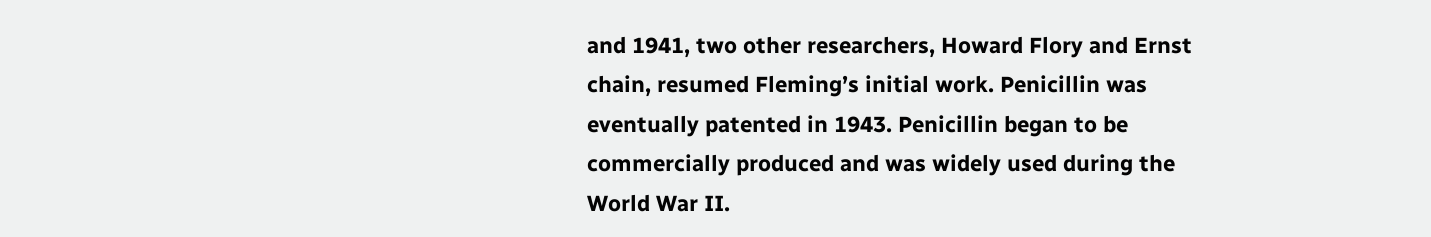and 1941, two other researchers, Howard Flory and Ernst chain, resumed Fleming’s initial work. Penicillin was eventually patented in 1943. Penicillin began to be commercially produced and was widely used during the World War II.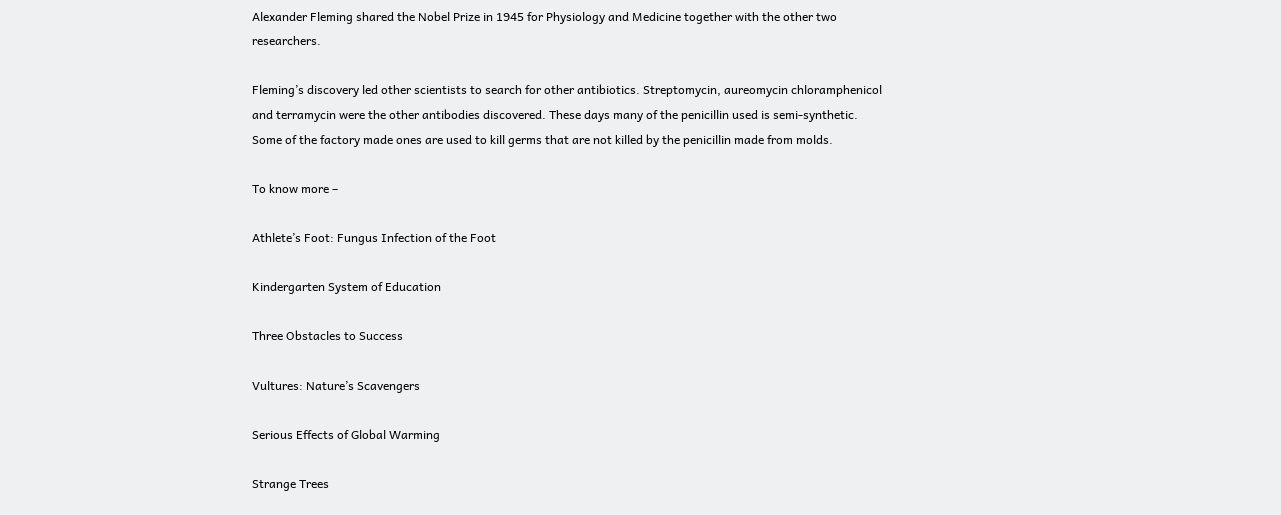Alexander Fleming shared the Nobel Prize in 1945 for Physiology and Medicine together with the other two researchers.

Fleming’s discovery led other scientists to search for other antibiotics. Streptomycin, aureomycin chloramphenicol and terramycin were the other antibodies discovered. These days many of the penicillin used is semi-synthetic. Some of the factory made ones are used to kill germs that are not killed by the penicillin made from molds.

To know more –

Athlete’s Foot: Fungus Infection of the Foot

Kindergarten System of Education

Three Obstacles to Success

Vultures: Nature’s Scavengers

Serious Effects of Global Warming

Strange Trees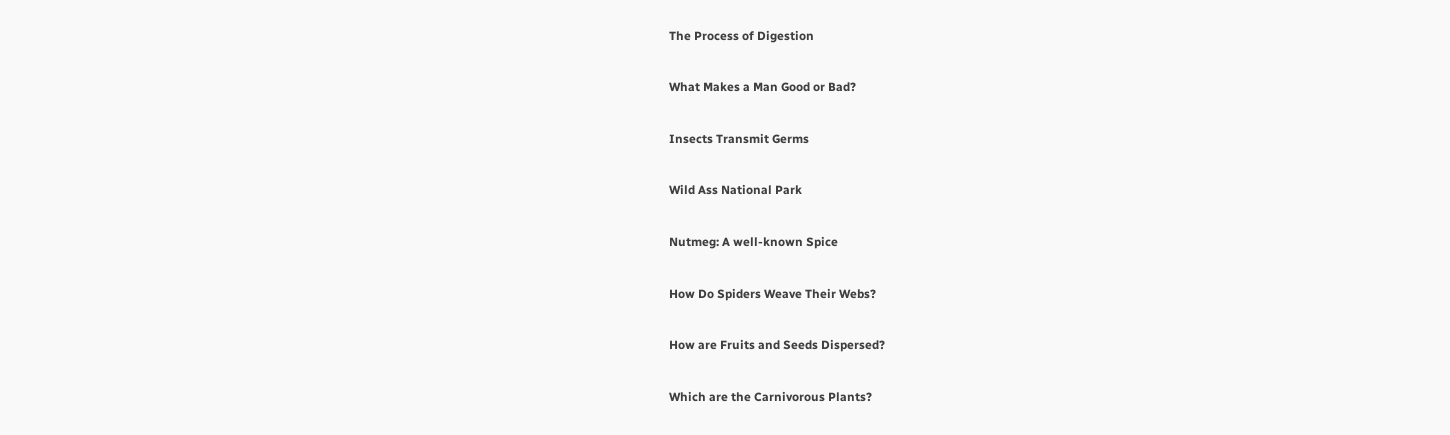The Process of Digestion

What Makes a Man Good or Bad?

Insects Transmit Germs

Wild Ass National Park

Nutmeg: A well-known Spice

How Do Spiders Weave Their Webs?

How are Fruits and Seeds Dispersed?

Which are the Carnivorous Plants?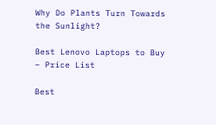Why Do Plants Turn Towards the Sunlight?

Best Lenovo Laptops to Buy – Price List

Best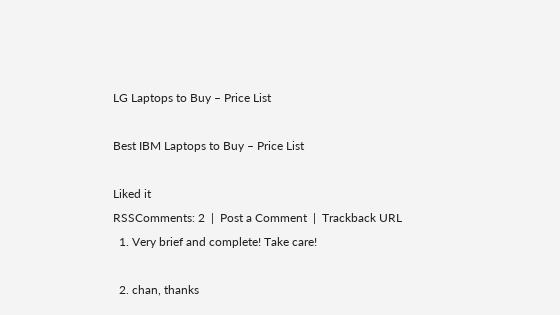LG Laptops to Buy – Price List

Best IBM Laptops to Buy – Price List

Liked it
RSSComments: 2  |  Post a Comment  |  Trackback URL
  1. Very brief and complete! Take care!

  2. chan, thanks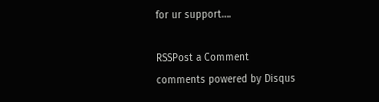for ur support….

RSSPost a Comment
comments powered by Disqus